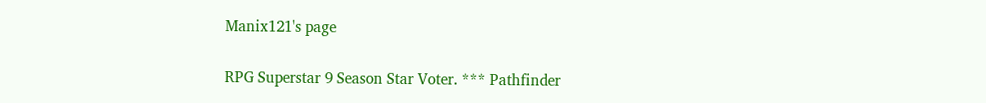Manix121's page

RPG Superstar 9 Season Star Voter. *** Pathfinder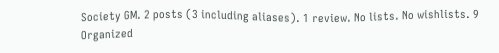Society GM. 2 posts (3 including aliases). 1 review. No lists. No wishlists. 9 Organized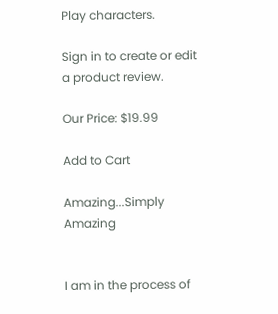Play characters.

Sign in to create or edit a product review.

Our Price: $19.99

Add to Cart

Amazing...Simply Amazing


I am in the process of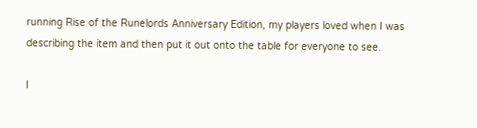running Rise of the Runelords Anniversary Edition, my players loved when I was describing the item and then put it out onto the table for everyone to see.

I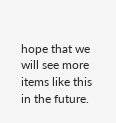hope that we will see more items like this in the future.